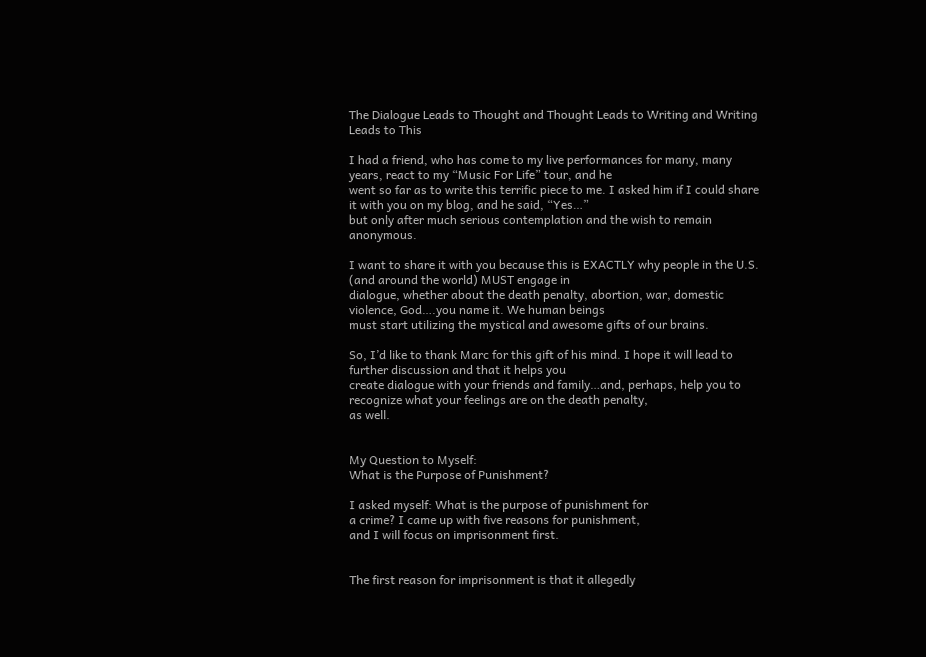The Dialogue Leads to Thought and Thought Leads to Writing and Writing Leads to This

I had a friend, who has come to my live performances for many, many years, react to my “Music For Life” tour, and he
went so far as to write this terrific piece to me. I asked him if I could share it with you on my blog, and he said, “Yes…”
but only after much serious contemplation and the wish to remain anonymous.

I want to share it with you because this is EXACTLY why people in the U.S. (and around the world) MUST engage in
dialogue, whether about the death penalty, abortion, war, domestic violence, God….you name it. We human beings
must start utilizing the mystical and awesome gifts of our brains.

So, I’d like to thank Marc for this gift of his mind. I hope it will lead to further discussion and that it helps you
create dialogue with your friends and family…and, perhaps, help you to recognize what your feelings are on the death penalty,
as well.


My Question to Myself:
What is the Purpose of Punishment?

I asked myself: What is the purpose of punishment for
a crime? I came up with five reasons for punishment,
and I will focus on imprisonment first.


The first reason for imprisonment is that it allegedly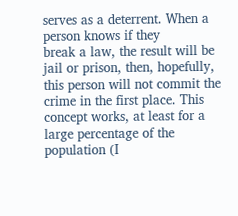serves as a deterrent. When a person knows if they
break a law, the result will be jail or prison, then, hopefully, this person will not commit the crime in the first place. This concept works, at least for a large percentage of the population (I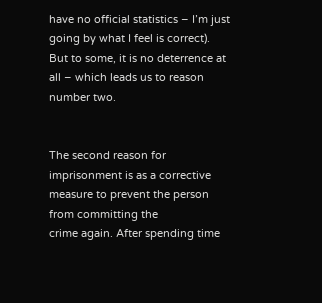have no official statistics – I’m just going by what I feel is correct). But to some, it is no deterrence at all – which leads us to reason number two.


The second reason for imprisonment is as a corrective
measure to prevent the person from committing the
crime again. After spending time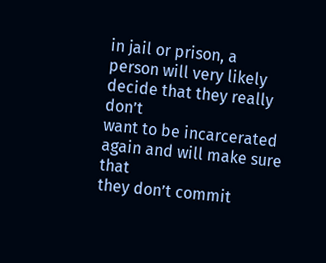in jail or prison, a
person will very likely decide that they really don’t
want to be incarcerated again and will make sure that
they don’t commit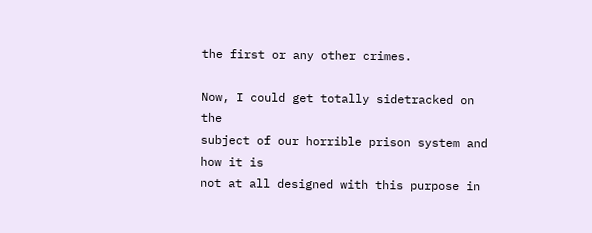the first or any other crimes.

Now, I could get totally sidetracked on the
subject of our horrible prison system and how it is
not at all designed with this purpose in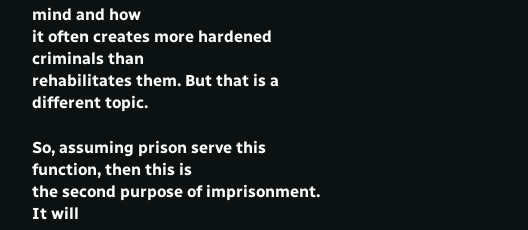mind and how
it often creates more hardened criminals than
rehabilitates them. But that is a different topic.

So, assuming prison serve this function, then this is
the second purpose of imprisonment. It will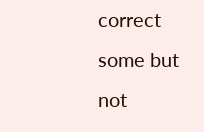correct
some but not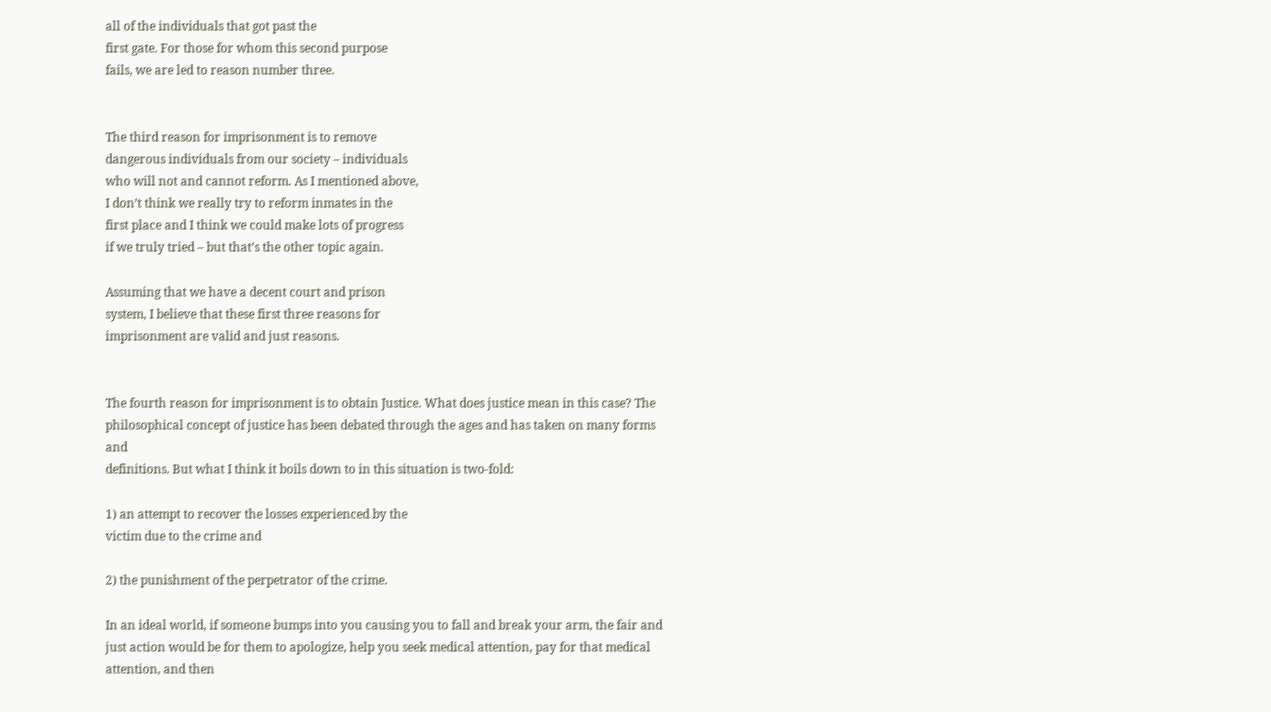all of the individuals that got past the
first gate. For those for whom this second purpose
fails, we are led to reason number three.


The third reason for imprisonment is to remove
dangerous individuals from our society – individuals
who will not and cannot reform. As I mentioned above,
I don’t think we really try to reform inmates in the
first place and I think we could make lots of progress
if we truly tried – but that’s the other topic again.

Assuming that we have a decent court and prison
system, I believe that these first three reasons for
imprisonment are valid and just reasons.


The fourth reason for imprisonment is to obtain Justice. What does justice mean in this case? The philosophical concept of justice has been debated through the ages and has taken on many forms and
definitions. But what I think it boils down to in this situation is two-fold:

1) an attempt to recover the losses experienced by the
victim due to the crime and

2) the punishment of the perpetrator of the crime.

In an ideal world, if someone bumps into you causing you to fall and break your arm, the fair and just action would be for them to apologize, help you seek medical attention, pay for that medical attention, and then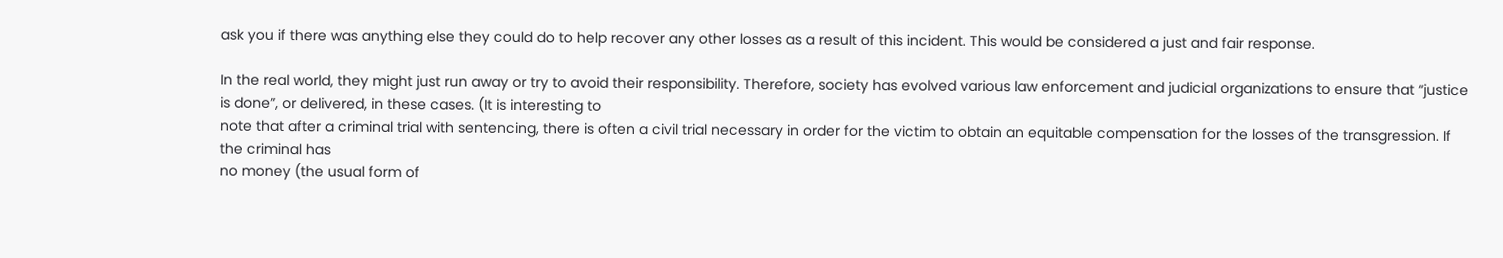ask you if there was anything else they could do to help recover any other losses as a result of this incident. This would be considered a just and fair response.

In the real world, they might just run away or try to avoid their responsibility. Therefore, society has evolved various law enforcement and judicial organizations to ensure that “justice is done”, or delivered, in these cases. (It is interesting to
note that after a criminal trial with sentencing, there is often a civil trial necessary in order for the victim to obtain an equitable compensation for the losses of the transgression. If the criminal has
no money (the usual form of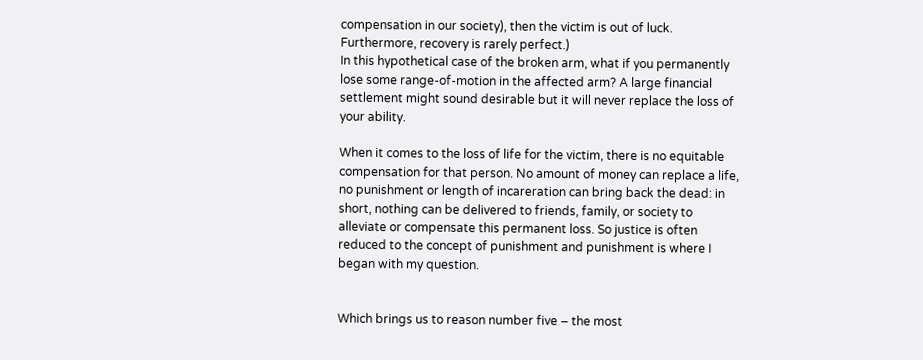compensation in our society), then the victim is out of luck. Furthermore, recovery is rarely perfect.)
In this hypothetical case of the broken arm, what if you permanently lose some range-of-motion in the affected arm? A large financial settlement might sound desirable but it will never replace the loss of your ability.

When it comes to the loss of life for the victim, there is no equitable compensation for that person. No amount of money can replace a life, no punishment or length of incareration can bring back the dead: in short, nothing can be delivered to friends, family, or society to alleviate or compensate this permanent loss. So justice is often reduced to the concept of punishment and punishment is where I began with my question.


Which brings us to reason number five – the most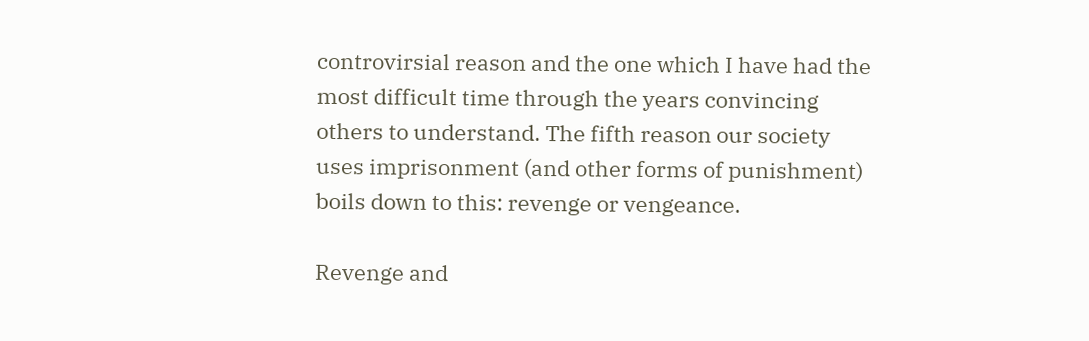controvirsial reason and the one which I have had the
most difficult time through the years convincing
others to understand. The fifth reason our society
uses imprisonment (and other forms of punishment)
boils down to this: revenge or vengeance.

Revenge and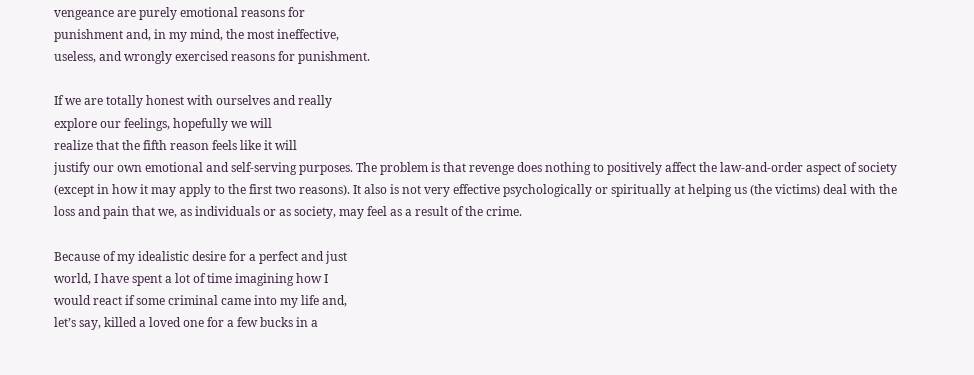vengeance are purely emotional reasons for
punishment and, in my mind, the most ineffective,
useless, and wrongly exercised reasons for punishment.

If we are totally honest with ourselves and really
explore our feelings, hopefully we will
realize that the fifth reason feels like it will
justify our own emotional and self-serving purposes. The problem is that revenge does nothing to positively affect the law-and-order aspect of society (except in how it may apply to the first two reasons). It also is not very effective psychologically or spiritually at helping us (the victims) deal with the loss and pain that we, as individuals or as society, may feel as a result of the crime.

Because of my idealistic desire for a perfect and just
world, I have spent a lot of time imagining how I
would react if some criminal came into my life and,
let’s say, killed a loved one for a few bucks in a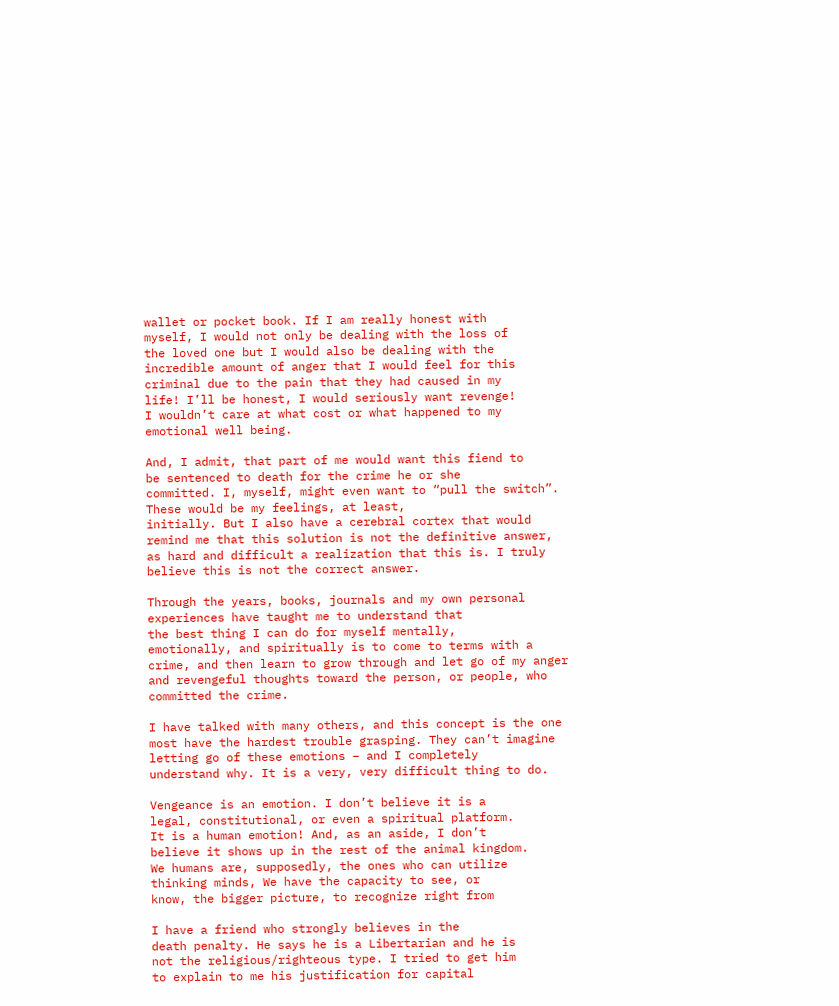wallet or pocket book. If I am really honest with
myself, I would not only be dealing with the loss of
the loved one but I would also be dealing with the
incredible amount of anger that I would feel for this
criminal due to the pain that they had caused in my
life! I’ll be honest, I would seriously want revenge!
I wouldn’t care at what cost or what happened to my emotional well being.

And, I admit, that part of me would want this fiend to
be sentenced to death for the crime he or she
committed. I, myself, might even want to “pull the switch”. These would be my feelings, at least,
initially. But I also have a cerebral cortex that would remind me that this solution is not the definitive answer, as hard and difficult a realization that this is. I truly believe this is not the correct answer.

Through the years, books, journals and my own personal experiences have taught me to understand that
the best thing I can do for myself mentally,
emotionally, and spiritually is to come to terms with a crime, and then learn to grow through and let go of my anger and revengeful thoughts toward the person, or people, who committed the crime.

I have talked with many others, and this concept is the one most have the hardest trouble grasping. They can’t imagine letting go of these emotions – and I completely
understand why. It is a very, very difficult thing to do.

Vengeance is an emotion. I don’t believe it is a
legal, constitutional, or even a spiritual platform.
It is a human emotion! And, as an aside, I don’t
believe it shows up in the rest of the animal kingdom.
We humans are, supposedly, the ones who can utilize
thinking minds, We have the capacity to see, or
know, the bigger picture, to recognize right from

I have a friend who strongly believes in the
death penalty. He says he is a Libertarian and he is
not the religious/righteous type. I tried to get him
to explain to me his justification for capital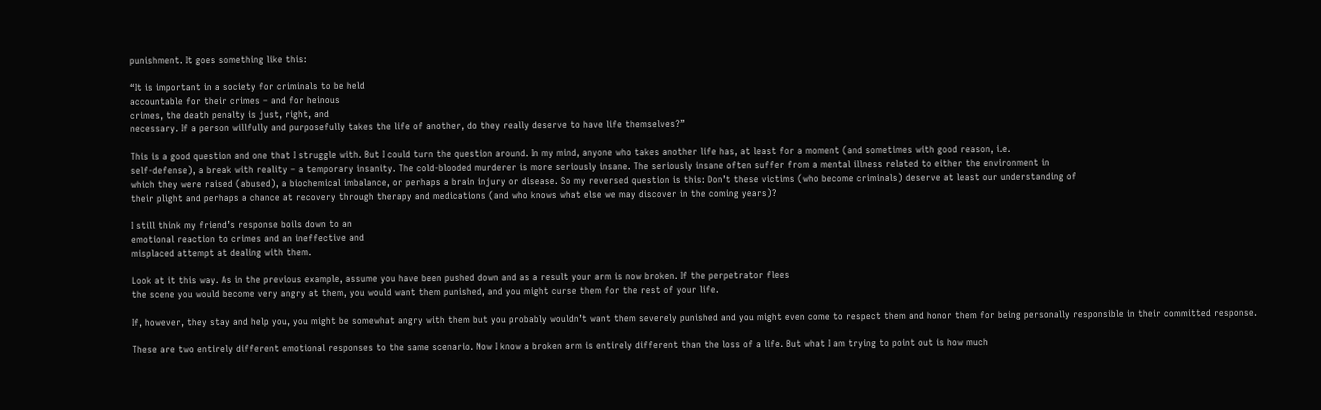punishment. It goes something like this:

“It is important in a society for criminals to be held
accountable for their crimes – and for heinous
crimes, the death penalty is just, right, and
necessary. If a person willfully and purposefully takes the life of another, do they really deserve to have life themselves?”

This is a good question and one that I struggle with. But I could turn the question around. In my mind, anyone who takes another life has, at least for a moment (and sometimes with good reason, i.e.
self-defense), a break with reality – a temporary insanity. The cold-blooded murderer is more seriously insane. The seriously insane often suffer from a mental illness related to either the environment in
which they were raised (abused), a biochemical imbalance, or perhaps a brain injury or disease. So my reversed question is this: Don’t these victims (who become criminals) deserve at least our understanding of
their plight and perhaps a chance at recovery through therapy and medications (and who knows what else we may discover in the coming years)?

I still think my friend’s response boils down to an
emotional reaction to crimes and an ineffective and
misplaced attempt at dealing with them.

Look at it this way. As in the previous example, assume you have been pushed down and as a result your arm is now broken. If the perpetrator flees
the scene you would become very angry at them, you would want them punished, and you might curse them for the rest of your life.

If, however, they stay and help you, you might be somewhat angry with them but you probably wouldn’t want them severely punished and you might even come to respect them and honor them for being personally responsible in their committed response.

These are two entirely different emotional responses to the same scenario. Now I know a broken arm is entirely different than the loss of a life. But what I am trying to point out is how much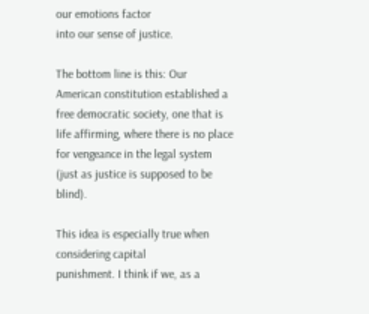our emotions factor
into our sense of justice.

The bottom line is this: Our American constitution established a free democratic society, one that is life affirming, where there is no place for vengeance in the legal system (just as justice is supposed to be blind).

This idea is especially true when considering capital
punishment. I think if we, as a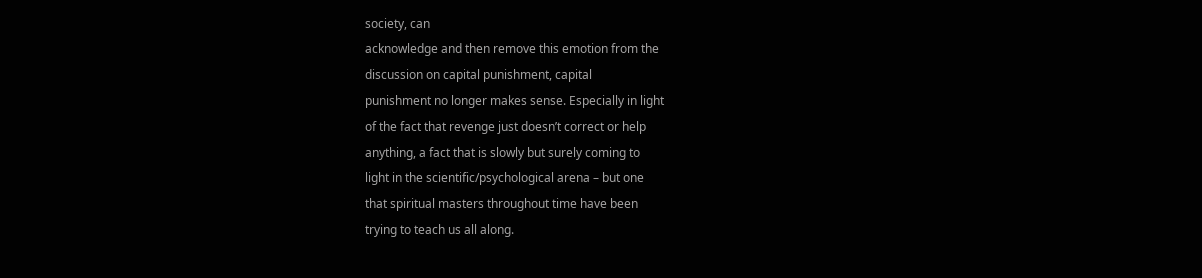society, can
acknowledge and then remove this emotion from the
discussion on capital punishment, capital
punishment no longer makes sense. Especially in light
of the fact that revenge just doesn’t correct or help
anything, a fact that is slowly but surely coming to
light in the scientific/psychological arena – but one
that spiritual masters throughout time have been
trying to teach us all along.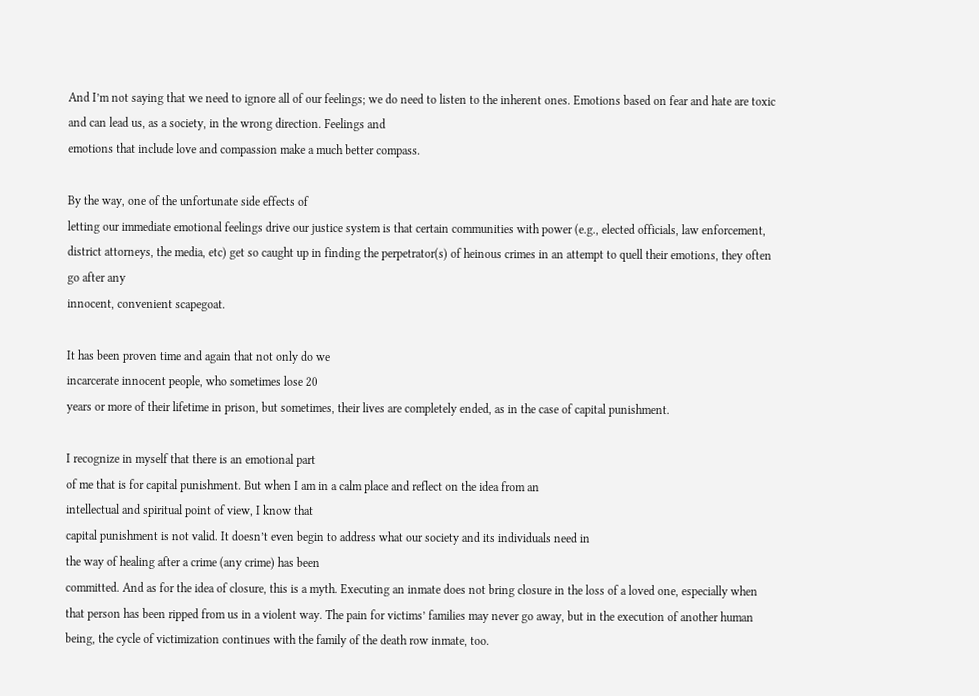And I’m not saying that we need to ignore all of our feelings; we do need to listen to the inherent ones. Emotions based on fear and hate are toxic and can lead us, as a society, in the wrong direction. Feelings and
emotions that include love and compassion make a much better compass.

By the way, one of the unfortunate side effects of
letting our immediate emotional feelings drive our justice system is that certain communities with power (e.g., elected officials, law enforcement, district attorneys, the media, etc) get so caught up in finding the perpetrator(s) of heinous crimes in an attempt to quell their emotions, they often go after any
innocent, convenient scapegoat.

It has been proven time and again that not only do we
incarcerate innocent people, who sometimes lose 20
years or more of their lifetime in prison, but sometimes, their lives are completely ended, as in the case of capital punishment.

I recognize in myself that there is an emotional part
of me that is for capital punishment. But when I am in a calm place and reflect on the idea from an
intellectual and spiritual point of view, I know that
capital punishment is not valid. It doesn’t even begin to address what our society and its individuals need in
the way of healing after a crime (any crime) has been
committed. And as for the idea of closure, this is a myth. Executing an inmate does not bring closure in the loss of a loved one, especially when that person has been ripped from us in a violent way. The pain for victims’ families may never go away, but in the execution of another human being, the cycle of victimization continues with the family of the death row inmate, too.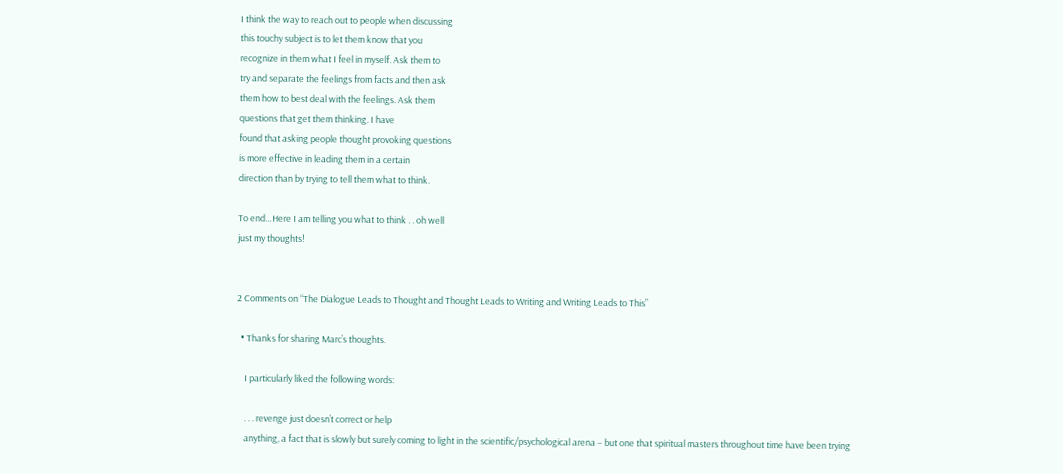I think the way to reach out to people when discussing
this touchy subject is to let them know that you
recognize in them what I feel in myself. Ask them to
try and separate the feelings from facts and then ask
them how to best deal with the feelings. Ask them
questions that get them thinking. I have
found that asking people thought provoking questions
is more effective in leading them in a certain
direction than by trying to tell them what to think.

To end…Here I am telling you what to think . . oh well
just my thoughts!


2 Comments on “The Dialogue Leads to Thought and Thought Leads to Writing and Writing Leads to This”

  • Thanks for sharing Marc’s thoughts.

    I particularly liked the following words:

    . . . revenge just doesn’t correct or help
    anything, a fact that is slowly but surely coming to light in the scientific/psychological arena – but one that spiritual masters throughout time have been trying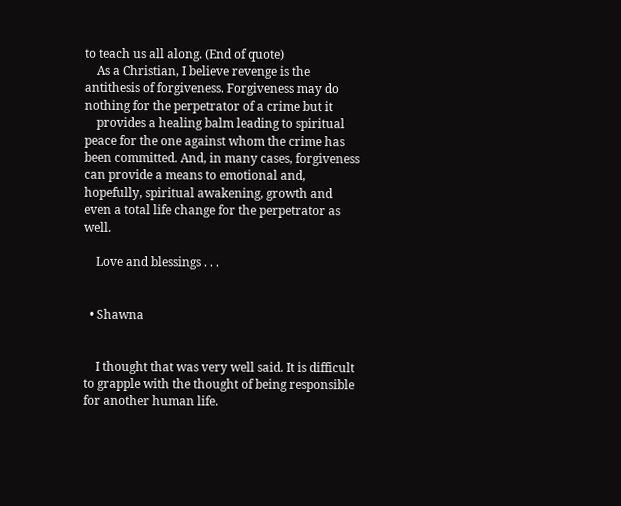to teach us all along. (End of quote)
    As a Christian, I believe revenge is the antithesis of forgiveness. Forgiveness may do nothing for the perpetrator of a crime but it
    provides a healing balm leading to spiritual peace for the one against whom the crime has been committed. And, in many cases, forgiveness can provide a means to emotional and, hopefully, spiritual awakening, growth and even a total life change for the perpetrator as well.

    Love and blessings . . .


  • Shawna


    I thought that was very well said. It is difficult to grapple with the thought of being responsible for another human life.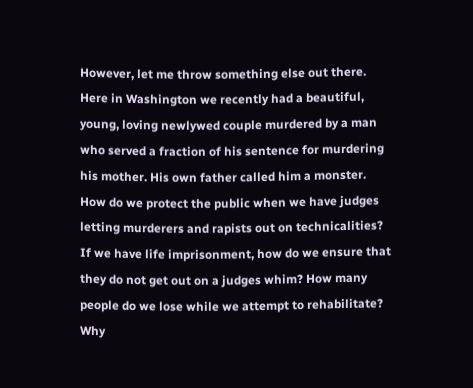However, let me throw something else out there. Here in Washington we recently had a beautiful, young, loving newlywed couple murdered by a man who served a fraction of his sentence for murdering his mother. His own father called him a monster. How do we protect the public when we have judges letting murderers and rapists out on technicalities? If we have life imprisonment, how do we ensure that they do not get out on a judges whim? How many people do we lose while we attempt to rehabilitate? Why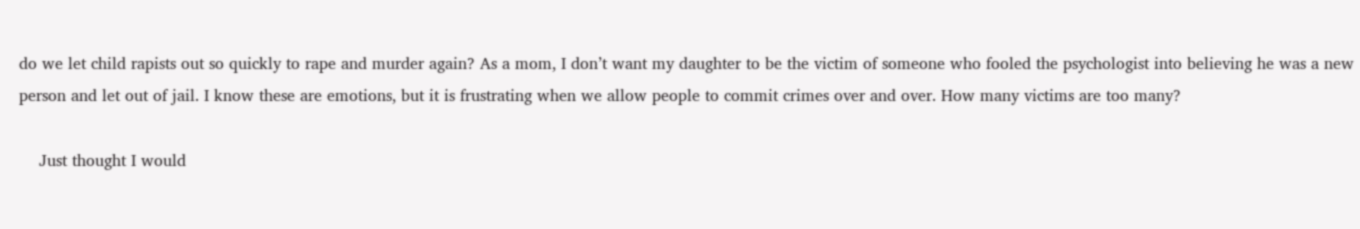do we let child rapists out so quickly to rape and murder again? As a mom, I don’t want my daughter to be the victim of someone who fooled the psychologist into believing he was a new person and let out of jail. I know these are emotions, but it is frustrating when we allow people to commit crimes over and over. How many victims are too many?

    Just thought I would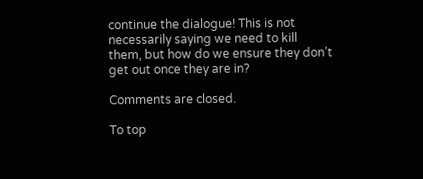continue the dialogue! This is not necessarily saying we need to kill them, but how do we ensure they don’t get out once they are in?

Comments are closed.

To top